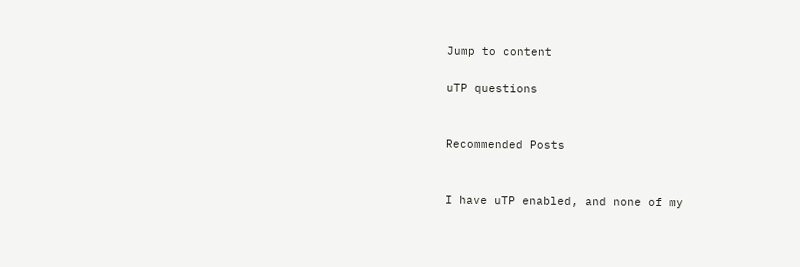Jump to content

uTP questions


Recommended Posts


I have uTP enabled, and none of my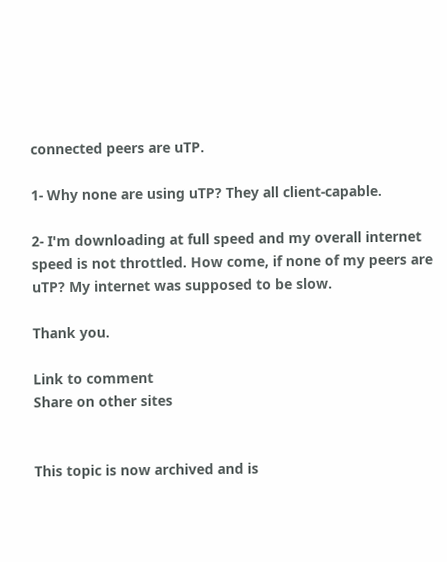connected peers are uTP.

1- Why none are using uTP? They all client-capable.

2- I'm downloading at full speed and my overall internet speed is not throttled. How come, if none of my peers are uTP? My internet was supposed to be slow.

Thank you.

Link to comment
Share on other sites


This topic is now archived and is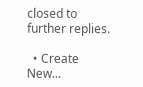closed to further replies.

  • Create New...